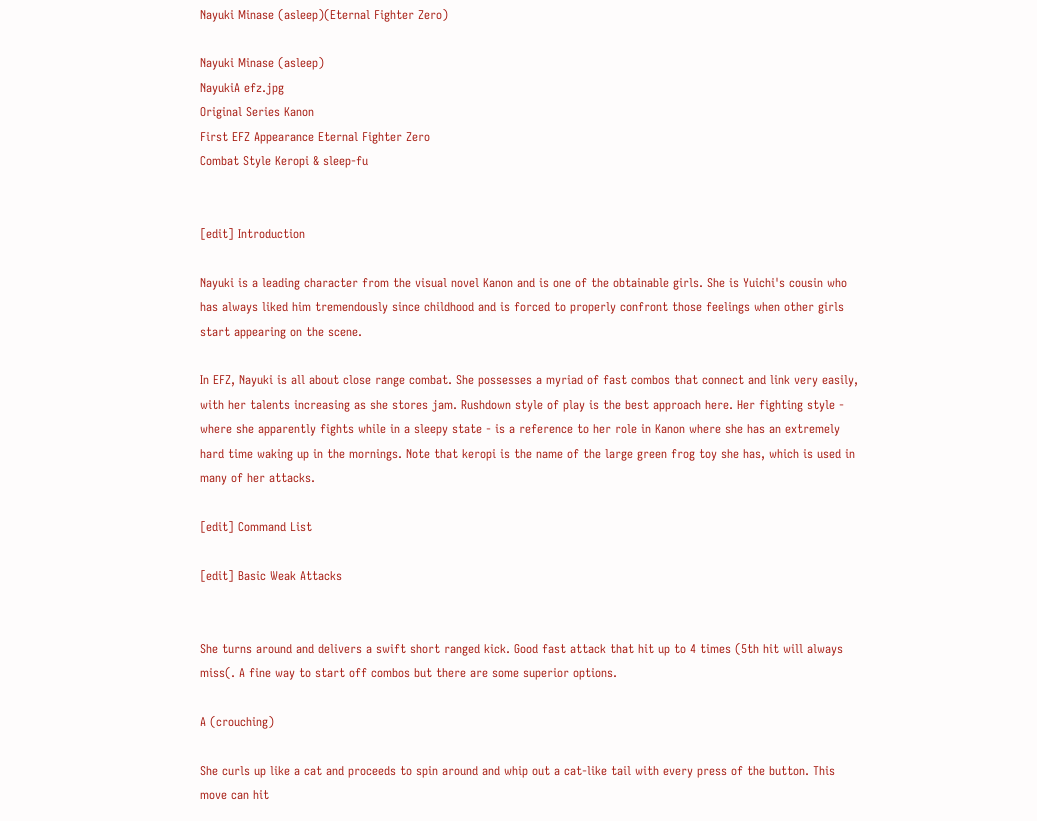Nayuki Minase (asleep)(Eternal Fighter Zero)

Nayuki Minase (asleep)
NayukiA efz.jpg
Original Series Kanon
First EFZ Appearance Eternal Fighter Zero
Combat Style Keropi & sleep-fu


[edit] Introduction

Nayuki is a leading character from the visual novel Kanon and is one of the obtainable girls. She is Yuichi's cousin who has always liked him tremendously since childhood and is forced to properly confront those feelings when other girls start appearing on the scene.

In EFZ, Nayuki is all about close range combat. She possesses a myriad of fast combos that connect and link very easily, with her talents increasing as she stores jam. Rushdown style of play is the best approach here. Her fighting style - where she apparently fights while in a sleepy state - is a reference to her role in Kanon where she has an extremely hard time waking up in the mornings. Note that keropi is the name of the large green frog toy she has, which is used in many of her attacks.

[edit] Command List

[edit] Basic Weak Attacks


She turns around and delivers a swift short ranged kick. Good fast attack that hit up to 4 times (5th hit will always miss(. A fine way to start off combos but there are some superior options.

A (crouching)

She curls up like a cat and proceeds to spin around and whip out a cat-like tail with every press of the button. This move can hit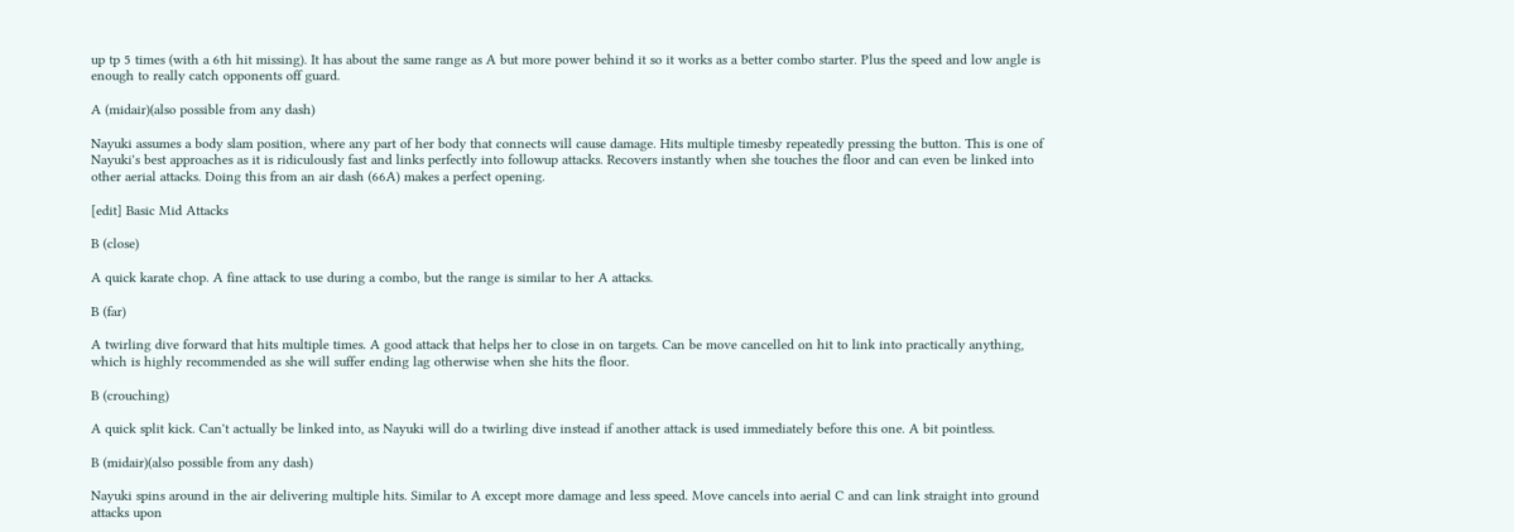up tp 5 times (with a 6th hit missing). It has about the same range as A but more power behind it so it works as a better combo starter. Plus the speed and low angle is enough to really catch opponents off guard.

A (midair)(also possible from any dash)

Nayuki assumes a body slam position, where any part of her body that connects will cause damage. Hits multiple timesby repeatedly pressing the button. This is one of Nayuki's best approaches as it is ridiculously fast and links perfectly into followup attacks. Recovers instantly when she touches the floor and can even be linked into other aerial attacks. Doing this from an air dash (66A) makes a perfect opening.

[edit] Basic Mid Attacks

B (close)

A quick karate chop. A fine attack to use during a combo, but the range is similar to her A attacks.

B (far)

A twirling dive forward that hits multiple times. A good attack that helps her to close in on targets. Can be move cancelled on hit to link into practically anything, which is highly recommended as she will suffer ending lag otherwise when she hits the floor.

B (crouching)

A quick split kick. Can't actually be linked into, as Nayuki will do a twirling dive instead if another attack is used immediately before this one. A bit pointless.

B (midair)(also possible from any dash)

Nayuki spins around in the air delivering multiple hits. Similar to A except more damage and less speed. Move cancels into aerial C and can link straight into ground attacks upon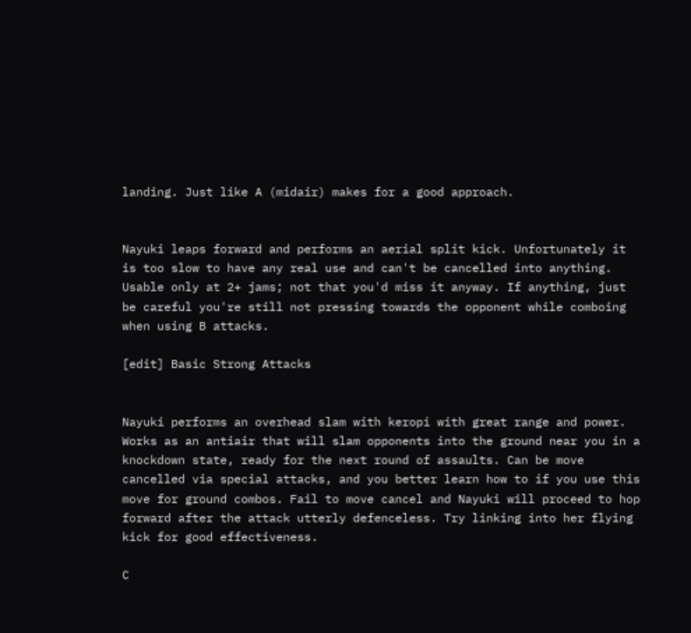landing. Just like A (midair) makes for a good approach.


Nayuki leaps forward and performs an aerial split kick. Unfortunately it is too slow to have any real use and can't be cancelled into anything. Usable only at 2+ jams; not that you'd miss it anyway. If anything, just be careful you're still not pressing towards the opponent while comboing when using B attacks.

[edit] Basic Strong Attacks


Nayuki performs an overhead slam with keropi with great range and power. Works as an antiair that will slam opponents into the ground near you in a knockdown state, ready for the next round of assaults. Can be move cancelled via special attacks, and you better learn how to if you use this move for ground combos. Fail to move cancel and Nayuki will proceed to hop forward after the attack utterly defenceless. Try linking into her flying kick for good effectiveness.

C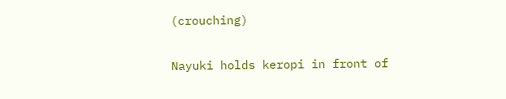(crouching)

Nayuki holds keropi in front of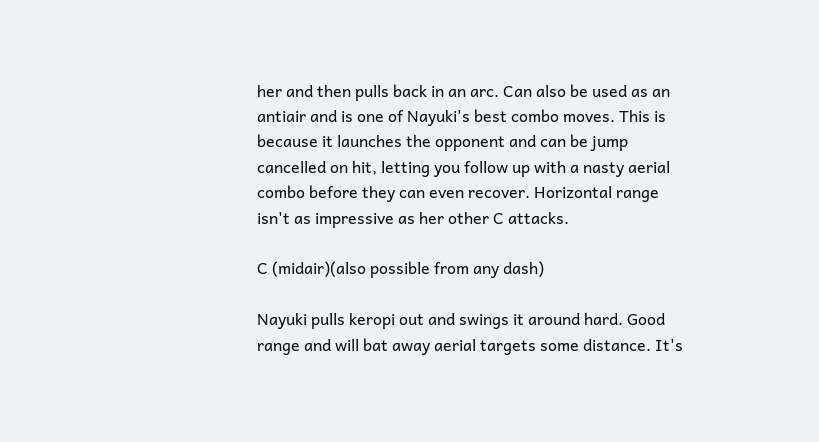her and then pulls back in an arc. Can also be used as an antiair and is one of Nayuki's best combo moves. This is because it launches the opponent and can be jump cancelled on hit, letting you follow up with a nasty aerial combo before they can even recover. Horizontal range isn't as impressive as her other C attacks.

C (midair)(also possible from any dash)

Nayuki pulls keropi out and swings it around hard. Good range and will bat away aerial targets some distance. It's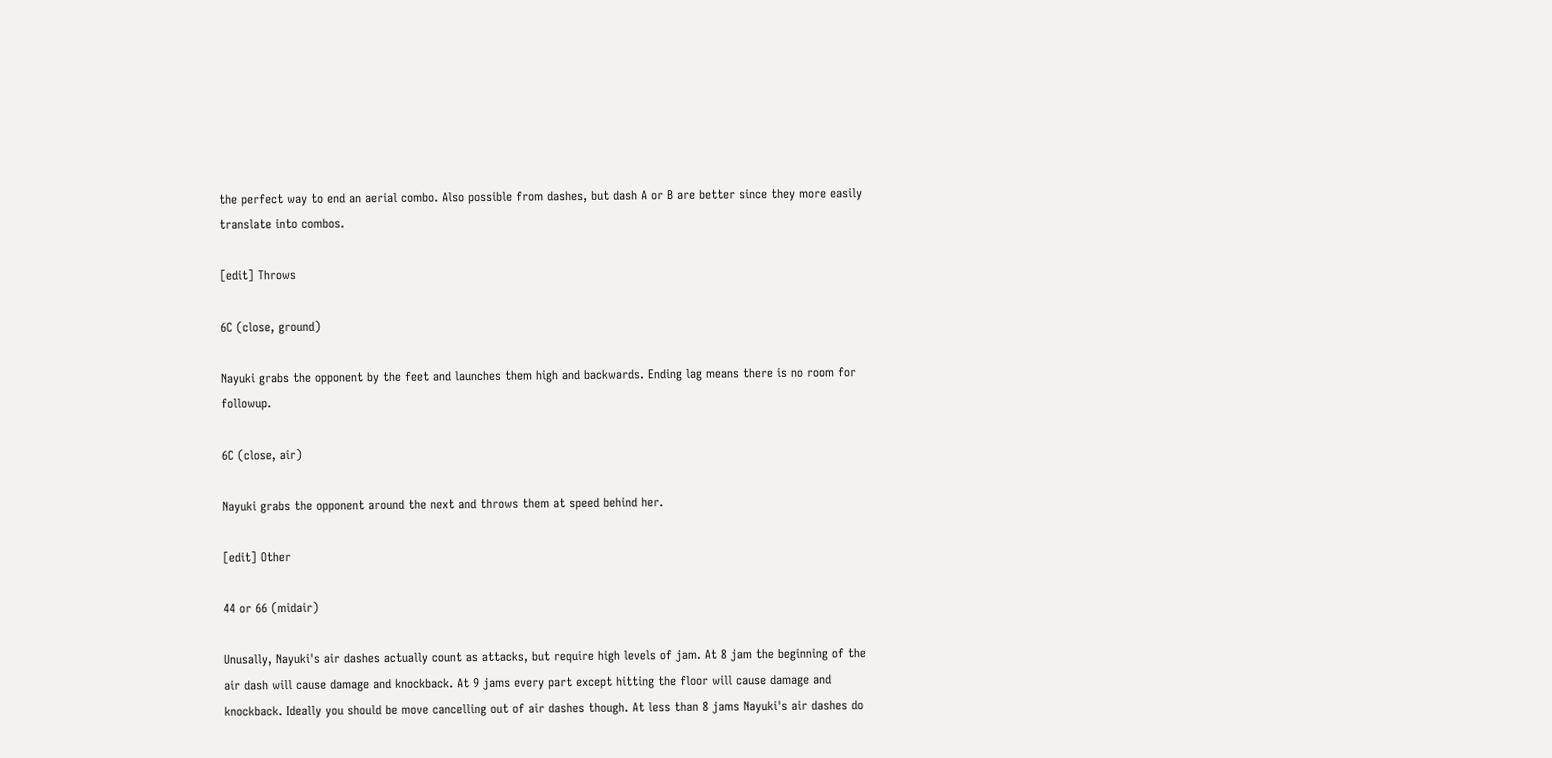the perfect way to end an aerial combo. Also possible from dashes, but dash A or B are better since they more easily translate into combos.

[edit] Throws

6C (close, ground)

Nayuki grabs the opponent by the feet and launches them high and backwards. Ending lag means there is no room for followup.

6C (close, air)

Nayuki grabs the opponent around the next and throws them at speed behind her.

[edit] Other

44 or 66 (midair)

Unusally, Nayuki's air dashes actually count as attacks, but require high levels of jam. At 8 jam the beginning of the air dash will cause damage and knockback. At 9 jams every part except hitting the floor will cause damage and knockback. Ideally you should be move cancelling out of air dashes though. At less than 8 jams Nayuki's air dashes do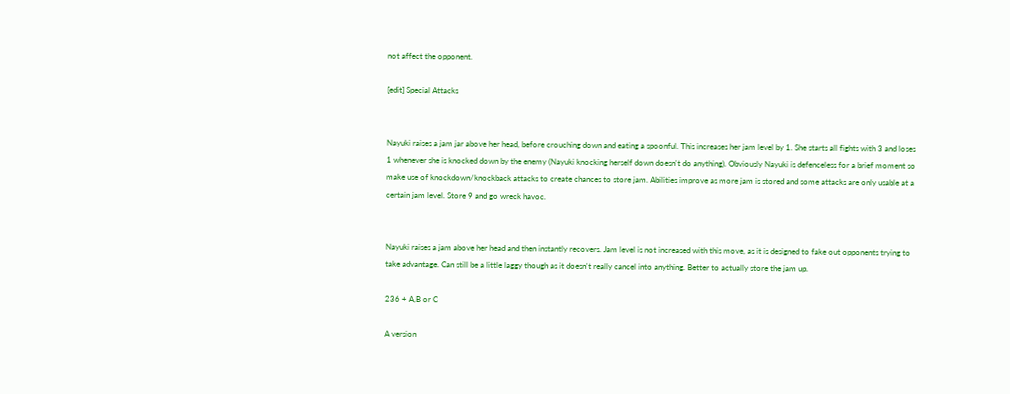not affect the opponent.

[edit] Special Attacks


Nayuki raises a jam jar above her head, before crouching down and eating a spoonful. This increases her jam level by 1. She starts all fights with 3 and loses 1 whenever she is knocked down by the enemy (Nayuki knocking herself down doesn't do anything). Obviously Nayuki is defenceless for a brief moment so make use of knockdown/knockback attacks to create chances to store jam. Abilities improve as more jam is stored and some attacks are only usable at a certain jam level. Store 9 and go wreck havoc.


Nayuki raises a jam above her head and then instantly recovers. Jam level is not increased with this move, as it is designed to fake out opponents trying to take advantage. Can still be a little laggy though as it doesn't really cancel into anything. Better to actually store the jam up.

236 + A,B or C

A version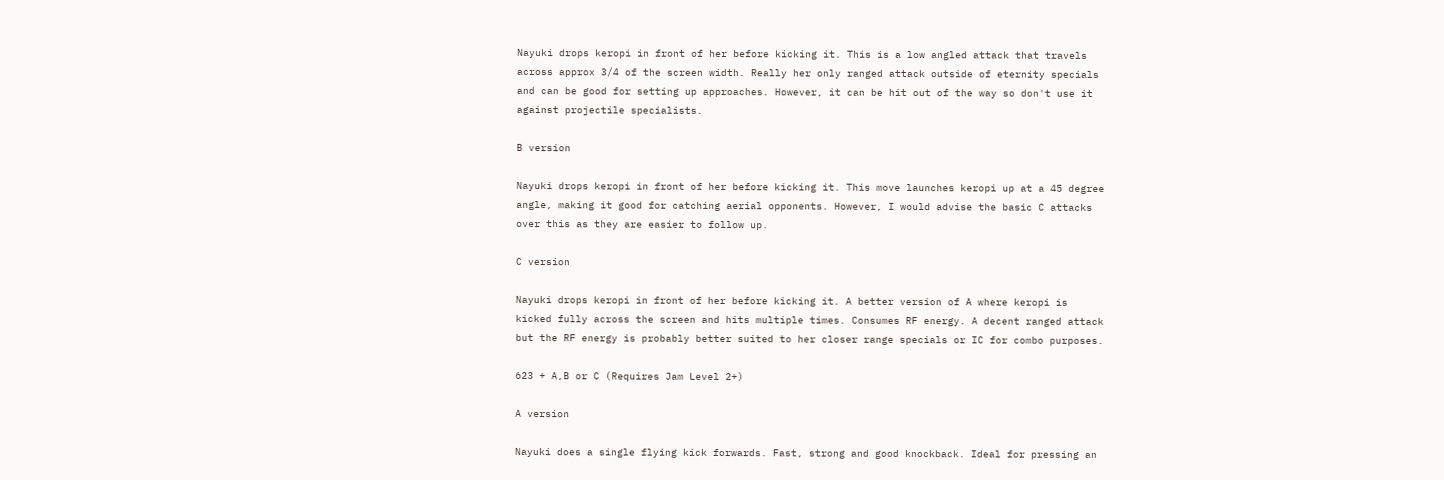Nayuki drops keropi in front of her before kicking it. This is a low angled attack that travels across approx 3/4 of the screen width. Really her only ranged attack outside of eternity specials and can be good for setting up approaches. However, it can be hit out of the way so don't use it against projectile specialists.

B version

Nayuki drops keropi in front of her before kicking it. This move launches keropi up at a 45 degree angle, making it good for catching aerial opponents. However, I would advise the basic C attacks over this as they are easier to follow up.

C version

Nayuki drops keropi in front of her before kicking it. A better version of A where keropi is kicked fully across the screen and hits multiple times. Consumes RF energy. A decent ranged attack but the RF energy is probably better suited to her closer range specials or IC for combo purposes.

623 + A,B or C (Requires Jam Level 2+)

A version

Nayuki does a single flying kick forwards. Fast, strong and good knockback. Ideal for pressing an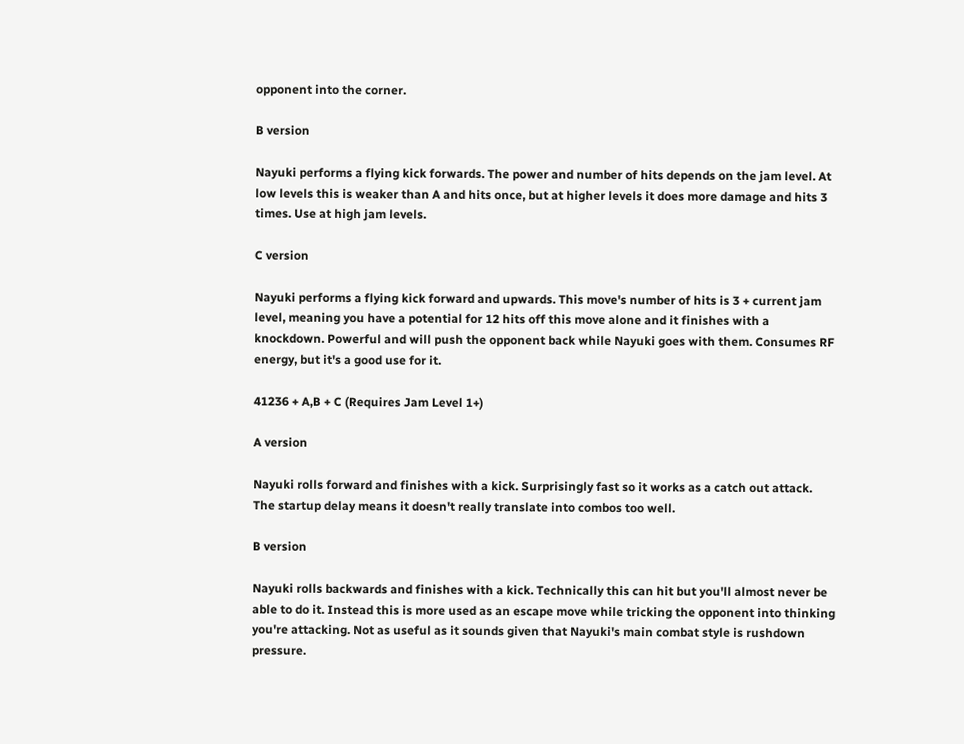opponent into the corner.

B version

Nayuki performs a flying kick forwards. The power and number of hits depends on the jam level. At low levels this is weaker than A and hits once, but at higher levels it does more damage and hits 3 times. Use at high jam levels.

C version

Nayuki performs a flying kick forward and upwards. This move's number of hits is 3 + current jam level, meaning you have a potential for 12 hits off this move alone and it finishes with a knockdown. Powerful and will push the opponent back while Nayuki goes with them. Consumes RF energy, but it's a good use for it.

41236 + A,B + C (Requires Jam Level 1+)

A version

Nayuki rolls forward and finishes with a kick. Surprisingly fast so it works as a catch out attack. The startup delay means it doesn't really translate into combos too well.

B version

Nayuki rolls backwards and finishes with a kick. Technically this can hit but you'll almost never be able to do it. Instead this is more used as an escape move while tricking the opponent into thinking you're attacking. Not as useful as it sounds given that Nayuki's main combat style is rushdown pressure.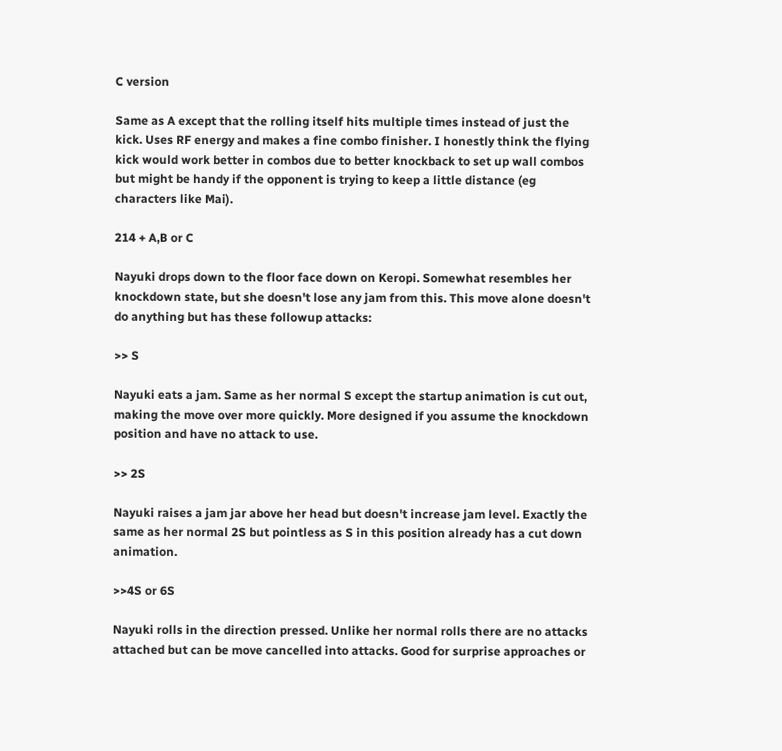C version

Same as A except that the rolling itself hits multiple times instead of just the kick. Uses RF energy and makes a fine combo finisher. I honestly think the flying kick would work better in combos due to better knockback to set up wall combos but might be handy if the opponent is trying to keep a little distance (eg characters like Mai).

214 + A,B or C

Nayuki drops down to the floor face down on Keropi. Somewhat resembles her knockdown state, but she doesn't lose any jam from this. This move alone doesn't do anything but has these followup attacks:

>> S

Nayuki eats a jam. Same as her normal S except the startup animation is cut out, making the move over more quickly. More designed if you assume the knockdown position and have no attack to use.

>> 2S

Nayuki raises a jam jar above her head but doesn't increase jam level. Exactly the same as her normal 2S but pointless as S in this position already has a cut down animation.

>>4S or 6S

Nayuki rolls in the direction pressed. Unlike her normal rolls there are no attacks attached but can be move cancelled into attacks. Good for surprise approaches or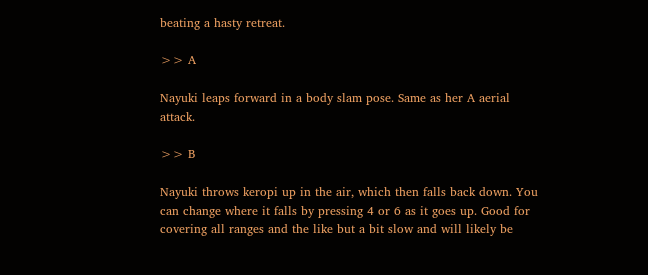beating a hasty retreat.

>> A

Nayuki leaps forward in a body slam pose. Same as her A aerial attack.

>> B

Nayuki throws keropi up in the air, which then falls back down. You can change where it falls by pressing 4 or 6 as it goes up. Good for covering all ranges and the like but a bit slow and will likely be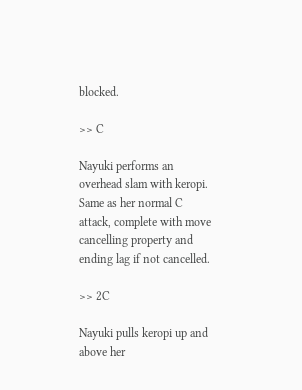blocked.

>> C

Nayuki performs an overhead slam with keropi. Same as her normal C attack, complete with move cancelling property and ending lag if not cancelled.

>> 2C

Nayuki pulls keropi up and above her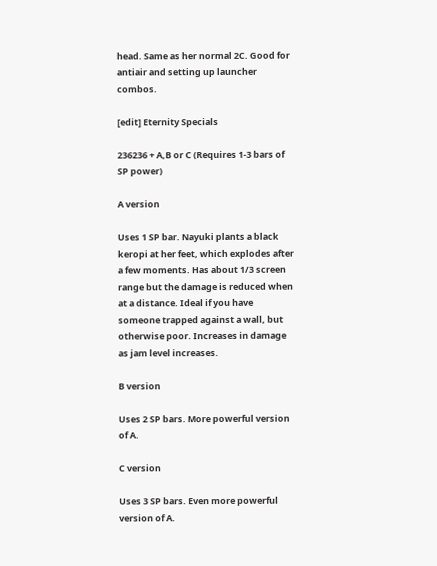head. Same as her normal 2C. Good for antiair and setting up launcher combos.

[edit] Eternity Specials

236236 + A,B or C (Requires 1-3 bars of SP power)

A version

Uses 1 SP bar. Nayuki plants a black keropi at her feet, which explodes after a few moments. Has about 1/3 screen range but the damage is reduced when at a distance. Ideal if you have someone trapped against a wall, but otherwise poor. Increases in damage as jam level increases.

B version

Uses 2 SP bars. More powerful version of A.

C version

Uses 3 SP bars. Even more powerful version of A.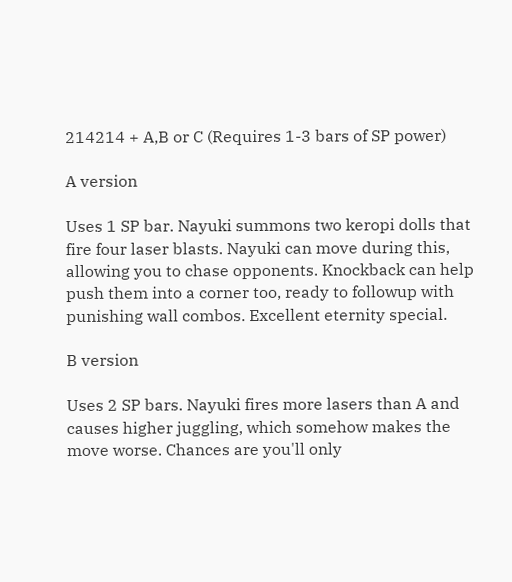214214 + A,B or C (Requires 1-3 bars of SP power)

A version

Uses 1 SP bar. Nayuki summons two keropi dolls that fire four laser blasts. Nayuki can move during this, allowing you to chase opponents. Knockback can help push them into a corner too, ready to followup with punishing wall combos. Excellent eternity special.

B version

Uses 2 SP bars. Nayuki fires more lasers than A and causes higher juggling, which somehow makes the move worse. Chances are you'll only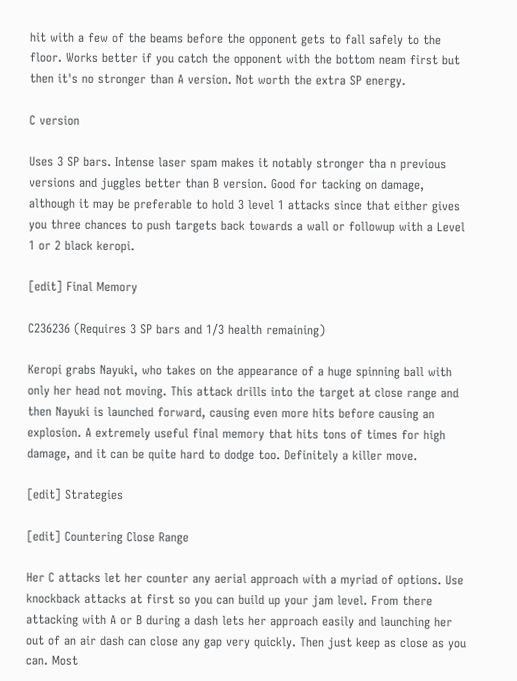hit with a few of the beams before the opponent gets to fall safely to the floor. Works better if you catch the opponent with the bottom neam first but then it's no stronger than A version. Not worth the extra SP energy.

C version

Uses 3 SP bars. Intense laser spam makes it notably stronger tha n previous versions and juggles better than B version. Good for tacking on damage, although it may be preferable to hold 3 level 1 attacks since that either gives you three chances to push targets back towards a wall or followup with a Level 1 or 2 black keropi.

[edit] Final Memory

C236236 (Requires 3 SP bars and 1/3 health remaining)

Keropi grabs Nayuki, who takes on the appearance of a huge spinning ball with only her head not moving. This attack drills into the target at close range and then Nayuki is launched forward, causing even more hits before causing an explosion. A extremely useful final memory that hits tons of times for high damage, and it can be quite hard to dodge too. Definitely a killer move.

[edit] Strategies

[edit] Countering Close Range

Her C attacks let her counter any aerial approach with a myriad of options. Use knockback attacks at first so you can build up your jam level. From there attacking with A or B during a dash lets her approach easily and launching her out of an air dash can close any gap very quickly. Then just keep as close as you can. Most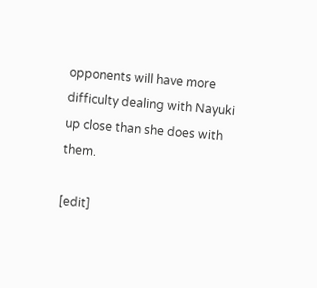opponents will have more difficulty dealing with Nayuki up close than she does with them.

[edit]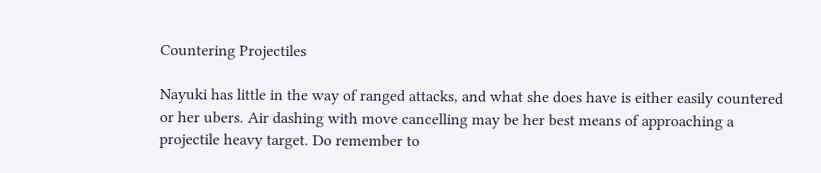Countering Projectiles

Nayuki has little in the way of ranged attacks, and what she does have is either easily countered or her ubers. Air dashing with move cancelling may be her best means of approaching a projectile heavy target. Do remember to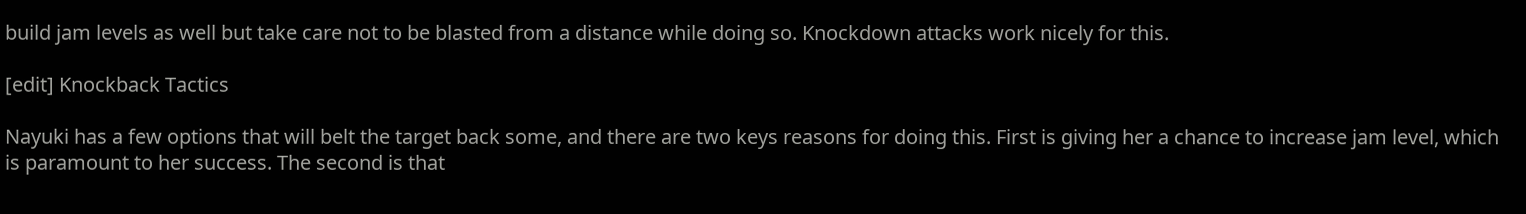build jam levels as well but take care not to be blasted from a distance while doing so. Knockdown attacks work nicely for this.

[edit] Knockback Tactics

Nayuki has a few options that will belt the target back some, and there are two keys reasons for doing this. First is giving her a chance to increase jam level, which is paramount to her success. The second is that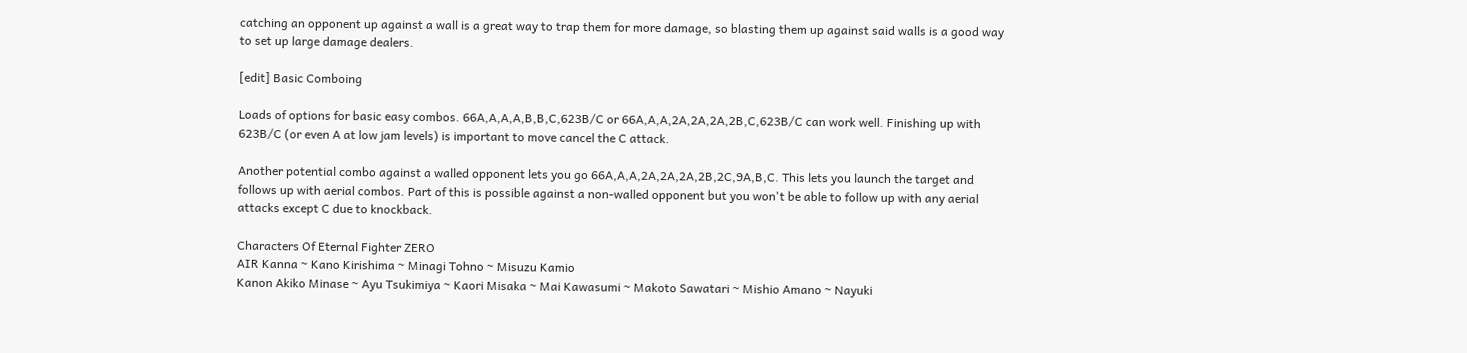catching an opponent up against a wall is a great way to trap them for more damage, so blasting them up against said walls is a good way to set up large damage dealers.

[edit] Basic Comboing

Loads of options for basic easy combos. 66A,A,A,A,B,B,C,623B/C or 66A,A,A,2A,2A,2A,2B,C,623B/C can work well. Finishing up with 623B/C (or even A at low jam levels) is important to move cancel the C attack.

Another potential combo against a walled opponent lets you go 66A,A,A,2A,2A,2A,2B,2C,9A,B,C. This lets you launch the target and follows up with aerial combos. Part of this is possible against a non-walled opponent but you won't be able to follow up with any aerial attacks except C due to knockback.

Characters Of Eternal Fighter ZERO
AIR Kanna ~ Kano Kirishima ~ Minagi Tohno ~ Misuzu Kamio
Kanon Akiko Minase ~ Ayu Tsukimiya ~ Kaori Misaka ~ Mai Kawasumi ~ Makoto Sawatari ~ Mishio Amano ~ Nayuki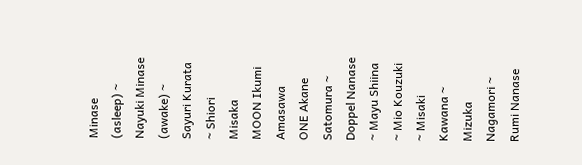Minase (asleep) ~ Nayuki Minase (awake) ~ Sayuri Kurata ~ Shiori Misaka
MOON Ikumi Amasawa
ONE Akane Satomura ~ Doppel Nanase ~ Mayu Shiina ~ Mio Kouzuki ~ Misaki Kawana ~ Mizuka Nagamori ~ Rumi Nanase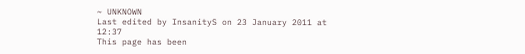~ UNKNOWN
Last edited by InsanityS on 23 January 2011 at 12:37
This page has been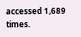accessed 1,689 times.